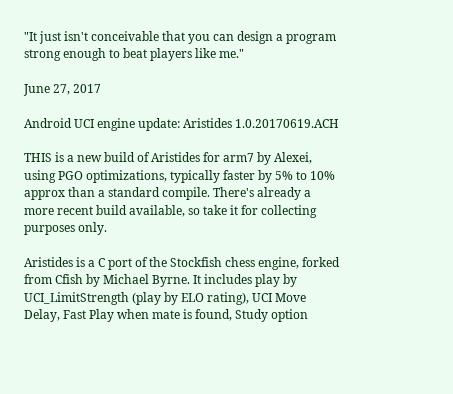"It just isn't conceivable that you can design a program strong enough to beat players like me."

June 27, 2017

Android UCI engine update: Aristides 1.0.20170619.ACH

THIS is a new build of Aristides for arm7 by Alexei, using PGO optimizations, typically faster by 5% to 10% approx than a standard compile. There's already a more recent build available, so take it for collecting purposes only.

Aristides is a C port of the Stockfish chess engine, forked from Cfish by Michael Byrne. It includes play by UCI_LimitStrength (play by ELO rating), UCI Move Delay, Fast Play when mate is found, Study option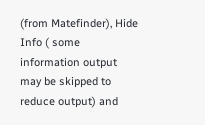(from Matefinder), Hide Info ( some information output may be skipped to reduce output) and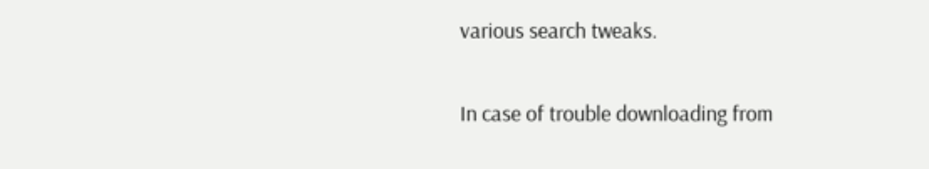various search tweaks.

In case of trouble downloading from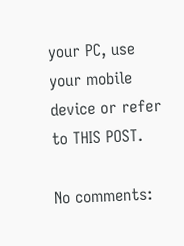your PC, use your mobile device or refer to THIS POST.

No comments: